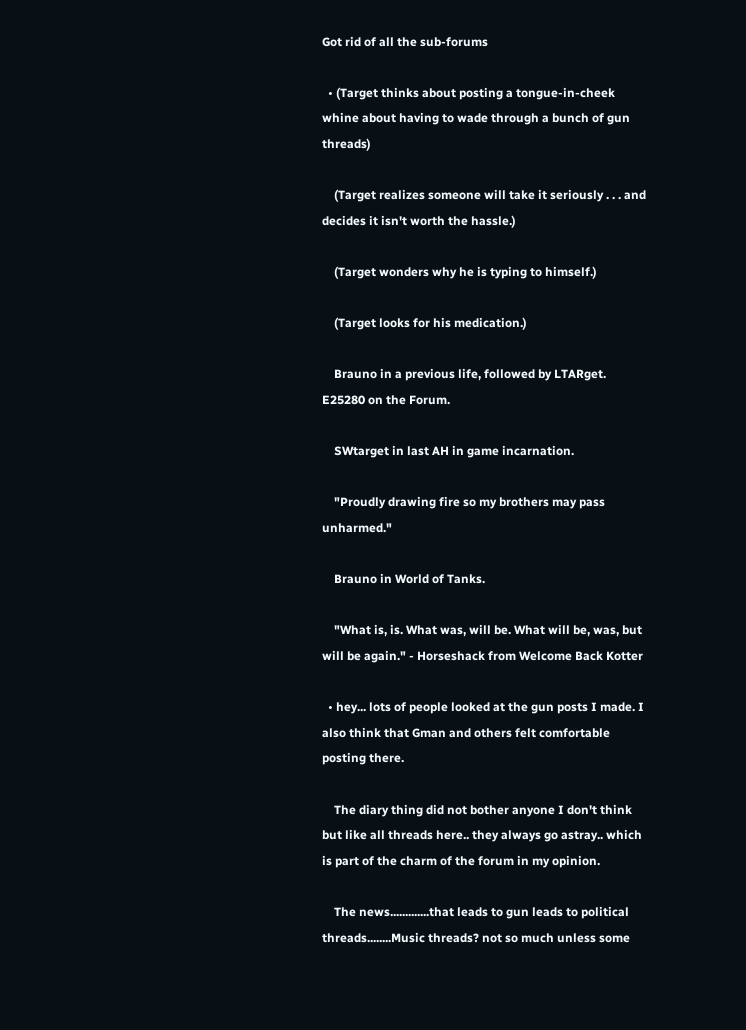Got rid of all the sub-forums

  • (Target thinks about posting a tongue-in-cheek whine about having to wade through a bunch of gun threads)

    (Target realizes someone will take it seriously . . . and decides it isn't worth the hassle.)

    (Target wonders why he is typing to himself.)

    (Target looks for his medication.)

    Brauno in a previous life, followed by LTARget. E25280 on the Forum.

    SWtarget in last AH in game incarnation.

    "Proudly drawing fire so my brothers may pass unharmed."

    Brauno in World of Tanks.

    "What is, is. What was, will be. What will be, was, but will be again." - Horseshack from Welcome Back Kotter

  • hey... lots of people looked at the gun posts I made. I also think that Gman and others felt comfortable posting there.

    The diary thing did not bother anyone I don't think but like all threads here.. they always go astray.. which is part of the charm of the forum in my opinion.

    The news.............that leads to gun leads to political threads........Music threads? not so much unless some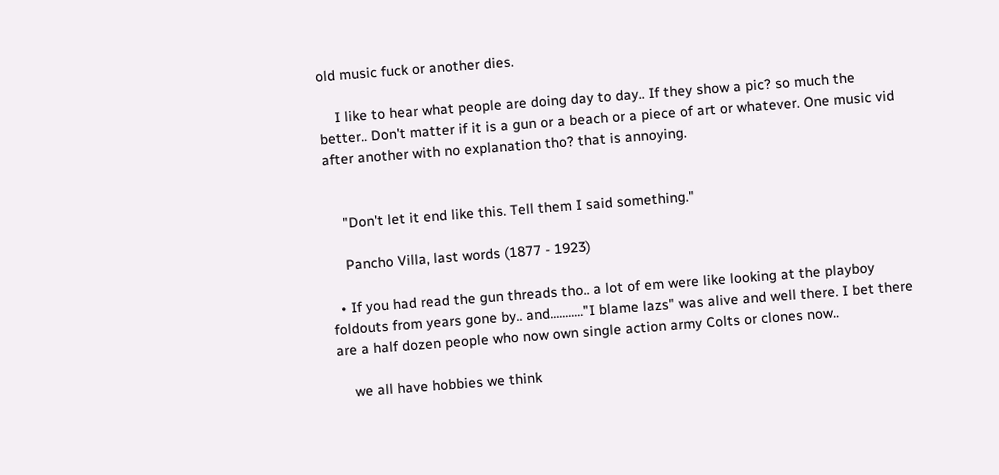old music fuck or another dies.

    I like to hear what people are doing day to day.. If they show a pic? so much the better.. Don't matter if it is a gun or a beach or a piece of art or whatever. One music vid after another with no explanation tho? that is annoying.


    "Don't let it end like this. Tell them I said something."

    Pancho Villa, last words (1877 - 1923)

  • If you had read the gun threads tho.. a lot of em were like looking at the playboy foldouts from years gone by.. and..........."I blame lazs" was alive and well there. I bet there are a half dozen people who now own single action army Colts or clones now..

    we all have hobbies we think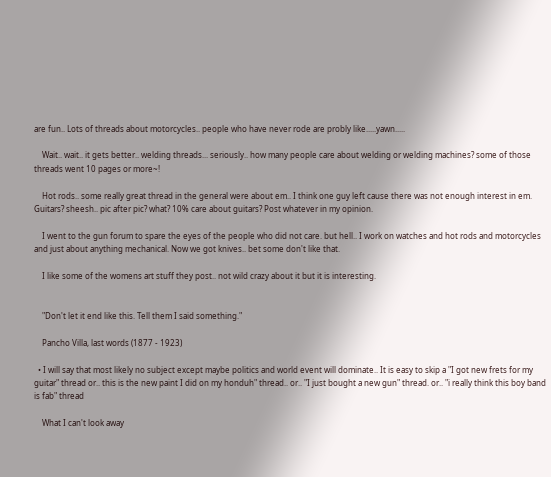are fun.. Lots of threads about motorcycles.. people who have never rode are probly like.....yawn.....

    Wait.. wait.. it gets better.. welding threads... seriously.. how many people care about welding or welding machines? some of those threads went 10 pages or more~!

    Hot rods.. some really great thread in the general were about em.. I think one guy left cause there was not enough interest in em. Guitars? sheesh.. pic after pic? what? 10% care about guitars? Post whatever in my opinion.

    I went to the gun forum to spare the eyes of the people who did not care. but hell.. I work on watches and hot rods and motorcycles and just about anything mechanical. Now we got knives.. bet some don't like that.

    I like some of the womens art stuff they post.. not wild crazy about it but it is interesting.


    "Don't let it end like this. Tell them I said something."

    Pancho Villa, last words (1877 - 1923)

  • I will say that most likely no subject except maybe politics and world event will dominate.. It is easy to skip a "I got new frets for my guitar" thread or.. this is the new paint I did on my honduh" thread.. or.. "I just bought a new gun" thread. or.. "i really think this boy band is fab" thread

    What I can't look away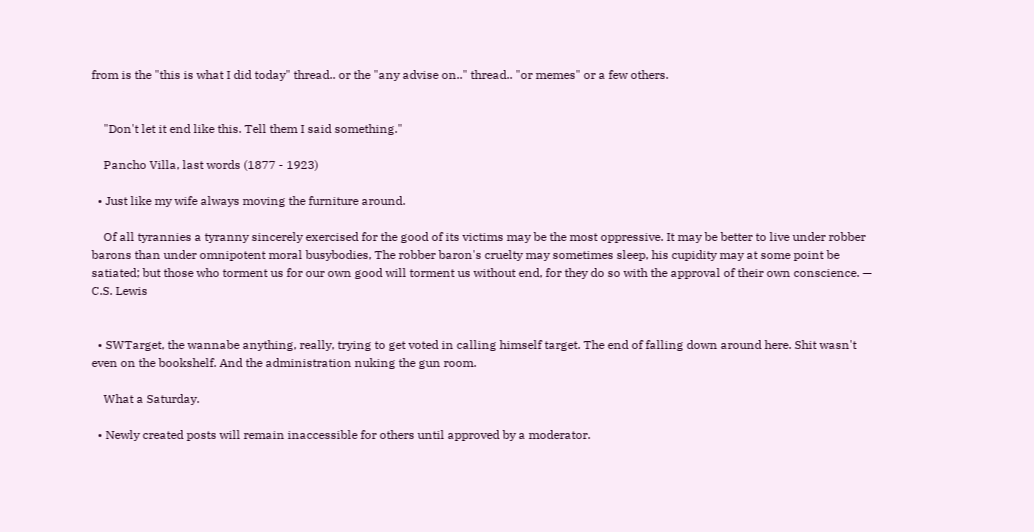from is the "this is what I did today" thread.. or the "any advise on.." thread.. "or memes" or a few others.


    "Don't let it end like this. Tell them I said something."

    Pancho Villa, last words (1877 - 1923)

  • Just like my wife always moving the furniture around.

    Of all tyrannies a tyranny sincerely exercised for the good of its victims may be the most oppressive. It may be better to live under robber barons than under omnipotent moral busybodies, The robber baron's cruelty may sometimes sleep, his cupidity may at some point be satiated; but those who torment us for our own good will torment us without end, for they do so with the approval of their own conscience. — C.S. Lewis


  • SWTarget, the wannabe anything, really, trying to get voted in calling himself target. The end of falling down around here. Shit wasn't even on the bookshelf. And the administration nuking the gun room.

    What a Saturday.

  • Newly created posts will remain inaccessible for others until approved by a moderator.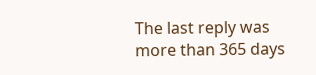The last reply was more than 365 days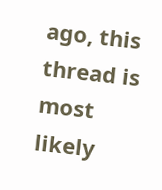ago, this thread is most likely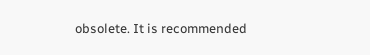obsolete. It is recommended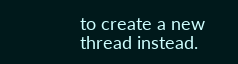to create a new thread instead.